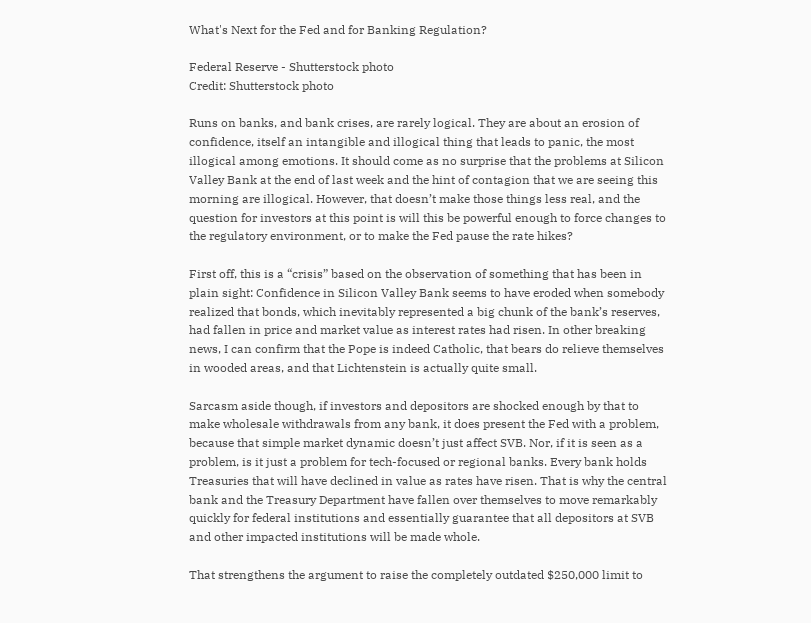What's Next for the Fed and for Banking Regulation?

Federal Reserve - Shutterstock photo
Credit: Shutterstock photo

Runs on banks, and bank crises, are rarely logical. They are about an erosion of confidence, itself an intangible and illogical thing that leads to panic, the most illogical among emotions. It should come as no surprise that the problems at Silicon Valley Bank at the end of last week and the hint of contagion that we are seeing this morning are illogical. However, that doesn’t make those things less real, and the question for investors at this point is will this be powerful enough to force changes to the regulatory environment, or to make the Fed pause the rate hikes?

First off, this is a “crisis” based on the observation of something that has been in plain sight: Confidence in Silicon Valley Bank seems to have eroded when somebody realized that bonds, which inevitably represented a big chunk of the bank’s reserves, had fallen in price and market value as interest rates had risen. In other breaking news, I can confirm that the Pope is indeed Catholic, that bears do relieve themselves in wooded areas, and that Lichtenstein is actually quite small.

Sarcasm aside though, if investors and depositors are shocked enough by that to make wholesale withdrawals from any bank, it does present the Fed with a problem, because that simple market dynamic doesn’t just affect SVB. Nor, if it is seen as a problem, is it just a problem for tech-focused or regional banks. Every bank holds Treasuries that will have declined in value as rates have risen. That is why the central bank and the Treasury Department have fallen over themselves to move remarkably quickly for federal institutions and essentially guarantee that all depositors at SVB and other impacted institutions will be made whole.

That strengthens the argument to raise the completely outdated $250,000 limit to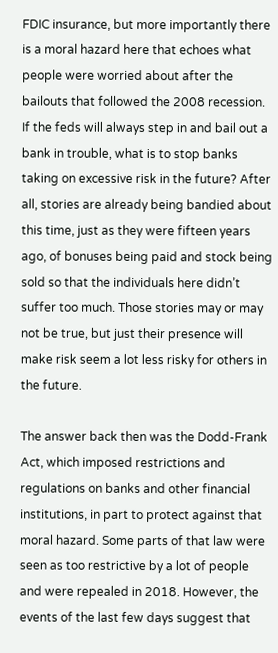FDIC insurance, but more importantly there is a moral hazard here that echoes what people were worried about after the bailouts that followed the 2008 recession. If the feds will always step in and bail out a bank in trouble, what is to stop banks taking on excessive risk in the future? After all, stories are already being bandied about this time, just as they were fifteen years ago, of bonuses being paid and stock being sold so that the individuals here didn’t suffer too much. Those stories may or may not be true, but just their presence will make risk seem a lot less risky for others in the future.

The answer back then was the Dodd-Frank Act, which imposed restrictions and regulations on banks and other financial institutions, in part to protect against that moral hazard. Some parts of that law were seen as too restrictive by a lot of people and were repealed in 2018. However, the events of the last few days suggest that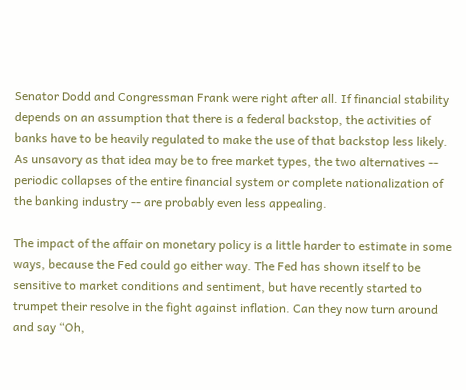Senator Dodd and Congressman Frank were right after all. If financial stability depends on an assumption that there is a federal backstop, the activities of banks have to be heavily regulated to make the use of that backstop less likely. As unsavory as that idea may be to free market types, the two alternatives -- periodic collapses of the entire financial system or complete nationalization of the banking industry -- are probably even less appealing.

The impact of the affair on monetary policy is a little harder to estimate in some ways, because the Fed could go either way. The Fed has shown itself to be sensitive to market conditions and sentiment, but have recently started to trumpet their resolve in the fight against inflation. Can they now turn around and say “Oh,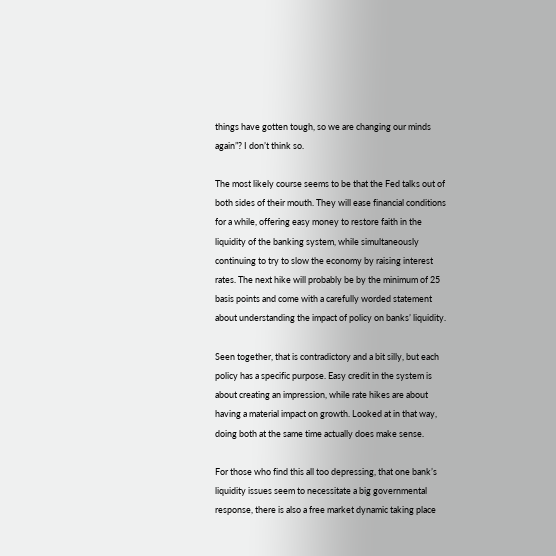things have gotten tough, so we are changing our minds again”? I don’t think so.

The most likely course seems to be that the Fed talks out of both sides of their mouth. They will ease financial conditions for a while, offering easy money to restore faith in the liquidity of the banking system, while simultaneously continuing to try to slow the economy by raising interest rates. The next hike will probably be by the minimum of 25 basis points and come with a carefully worded statement about understanding the impact of policy on banks’ liquidity.

Seen together, that is contradictory and a bit silly, but each policy has a specific purpose. Easy credit in the system is about creating an impression, while rate hikes are about having a material impact on growth. Looked at in that way, doing both at the same time actually does make sense.

For those who find this all too depressing, that one bank’s liquidity issues seem to necessitate a big governmental response, there is also a free market dynamic taking place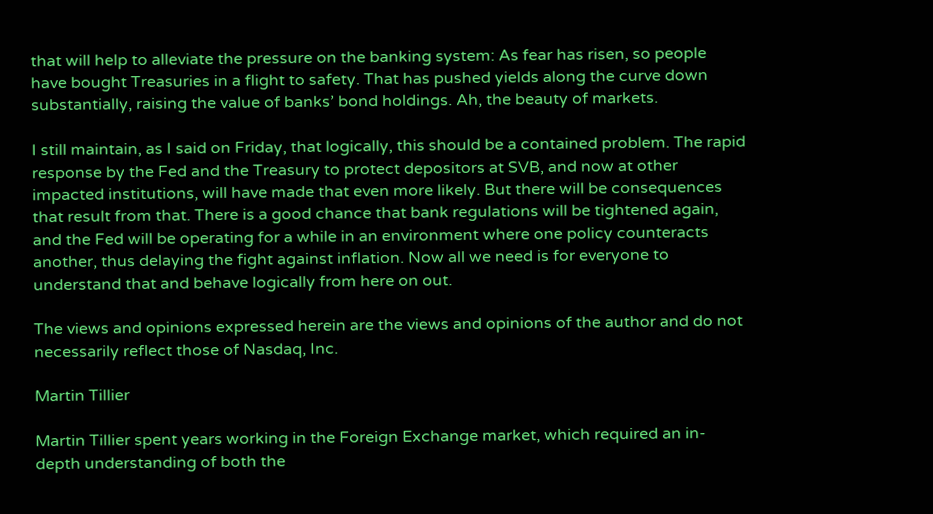that will help to alleviate the pressure on the banking system: As fear has risen, so people have bought Treasuries in a flight to safety. That has pushed yields along the curve down substantially, raising the value of banks’ bond holdings. Ah, the beauty of markets.

I still maintain, as I said on Friday, that logically, this should be a contained problem. The rapid response by the Fed and the Treasury to protect depositors at SVB, and now at other impacted institutions, will have made that even more likely. But there will be consequences that result from that. There is a good chance that bank regulations will be tightened again, and the Fed will be operating for a while in an environment where one policy counteracts another, thus delaying the fight against inflation. Now all we need is for everyone to understand that and behave logically from here on out.

The views and opinions expressed herein are the views and opinions of the author and do not necessarily reflect those of Nasdaq, Inc.

Martin Tillier

Martin Tillier spent years working in the Foreign Exchange market, which required an in-depth understanding of both the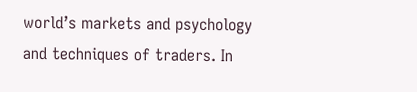world’s markets and psychology and techniques of traders. In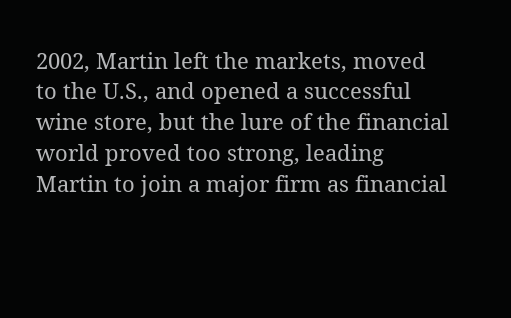2002, Martin left the markets, moved to the U.S., and opened a successful wine store, but the lure of the financial world proved too strong, leading Martin to join a major firm as financial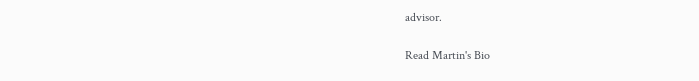advisor.

Read Martin's Bio